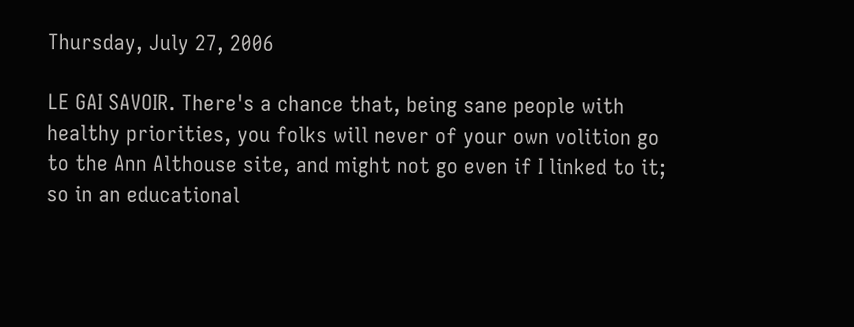Thursday, July 27, 2006

LE GAI SAVOIR. There's a chance that, being sane people with healthy priorities, you folks will never of your own volition go to the Ann Althouse site, and might not go even if I linked to it; so in an educational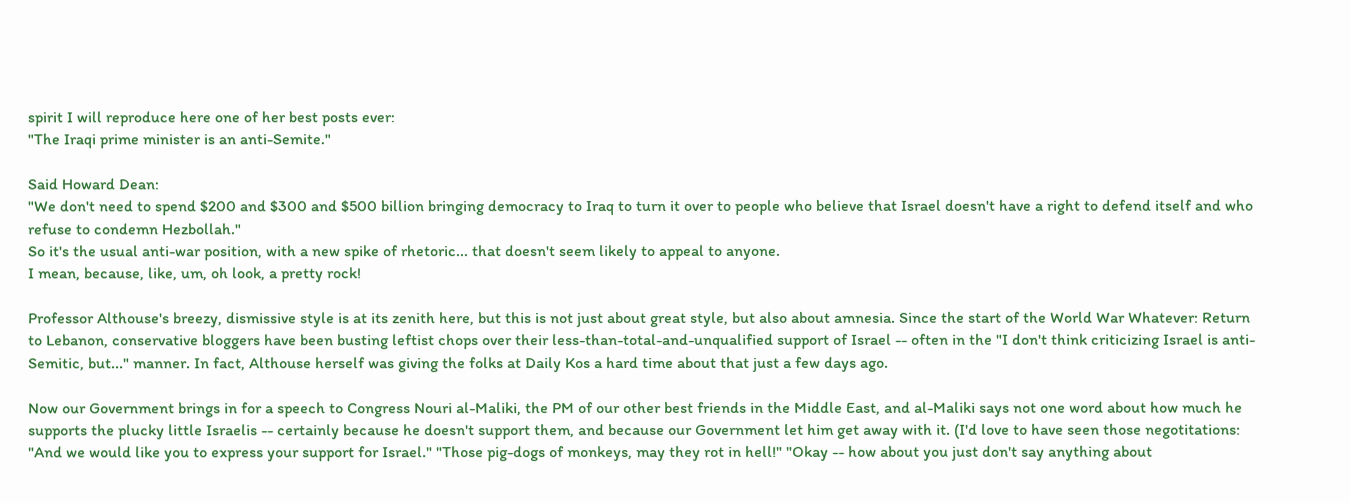spirit I will reproduce here one of her best posts ever:
"The Iraqi prime minister is an anti-Semite."

Said Howard Dean:
"We don't need to spend $200 and $300 and $500 billion bringing democracy to Iraq to turn it over to people who believe that Israel doesn't have a right to defend itself and who refuse to condemn Hezbollah."
So it's the usual anti-war position, with a new spike of rhetoric... that doesn't seem likely to appeal to anyone.
I mean, because, like, um, oh look, a pretty rock!

Professor Althouse's breezy, dismissive style is at its zenith here, but this is not just about great style, but also about amnesia. Since the start of the World War Whatever: Return to Lebanon, conservative bloggers have been busting leftist chops over their less-than-total-and-unqualified support of Israel -- often in the "I don't think criticizing Israel is anti-Semitic, but..." manner. In fact, Althouse herself was giving the folks at Daily Kos a hard time about that just a few days ago.

Now our Government brings in for a speech to Congress Nouri al-Maliki, the PM of our other best friends in the Middle East, and al-Maliki says not one word about how much he supports the plucky little Israelis -- certainly because he doesn't support them, and because our Government let him get away with it. (I'd love to have seen those negotitations: "And we would like you to express your support for Israel." "Those pig-dogs of monkeys, may they rot in hell!" "Okay -- how about you just don't say anything about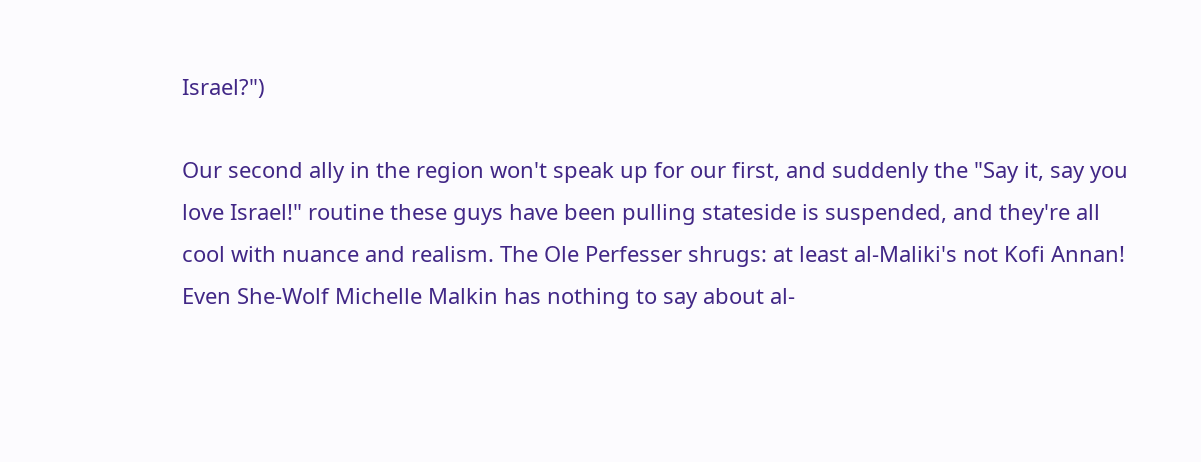Israel?")

Our second ally in the region won't speak up for our first, and suddenly the "Say it, say you love Israel!" routine these guys have been pulling stateside is suspended, and they're all cool with nuance and realism. The Ole Perfesser shrugs: at least al-Maliki's not Kofi Annan! Even She-Wolf Michelle Malkin has nothing to say about al-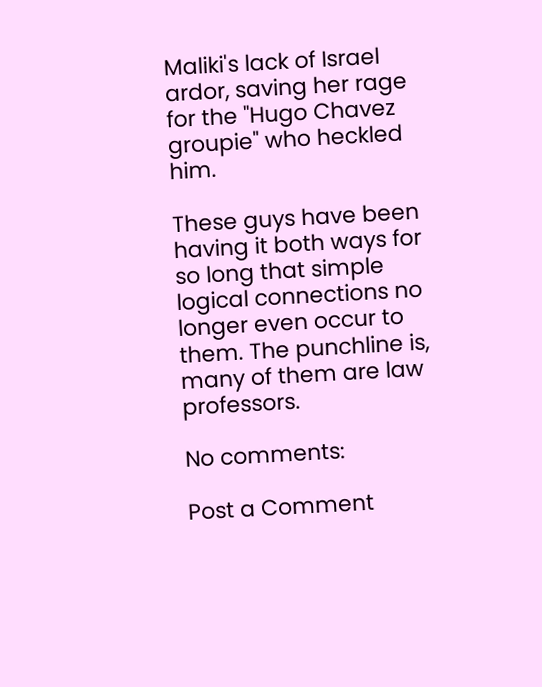Maliki's lack of Israel ardor, saving her rage for the "Hugo Chavez groupie" who heckled him.

These guys have been having it both ways for so long that simple logical connections no longer even occur to them. The punchline is, many of them are law professors.

No comments:

Post a Comment